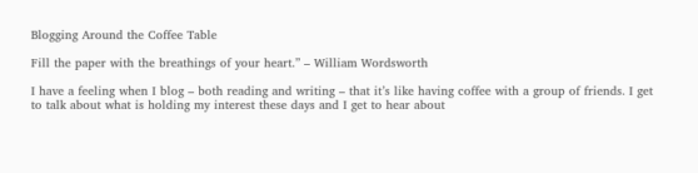Blogging Around the Coffee Table

Fill the paper with the breathings of your heart.” – William Wordsworth

I have a feeling when I blog – both reading and writing – that it’s like having coffee with a group of friends. I get to talk about what is holding my interest these days and I get to hear about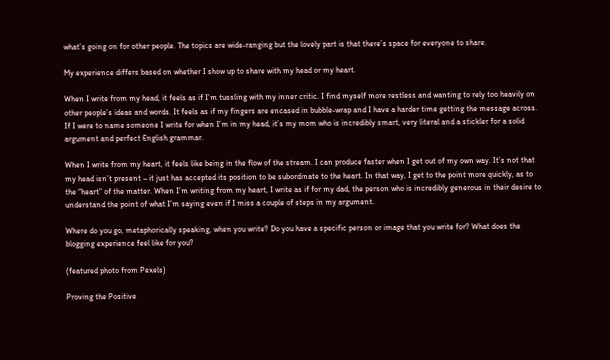what’s going on for other people. The topics are wide-ranging but the lovely part is that there’s space for everyone to share.

My experience differs based on whether I show up to share with my head or my heart.

When I write from my head, it feels as if I’m tussling with my inner critic. I find myself more restless and wanting to rely too heavily on other people’s ideas and words. It feels as if my fingers are encased in bubble-wrap and I have a harder time getting the message across. If I were to name someone I write for when I’m in my head, it’s my mom who is incredibly smart, very literal and a stickler for a solid argument and perfect English grammar.

When I write from my heart, it feels like being in the flow of the stream. I can produce faster when I get out of my own way. It’s not that my head isn’t present – it just has accepted its position to be subordinate to the heart. In that way, I get to the point more quickly, as to the “heart” of the matter. When I’m writing from my heart, I write as if for my dad, the person who is incredibly generous in their desire to understand the point of what I’m saying even if I miss a couple of steps in my argument.

Where do you go, metaphorically speaking, when you write? Do you have a specific person or image that you write for? What does the blogging experience feel like for you?

(featured photo from Pexels)

Proving the Positive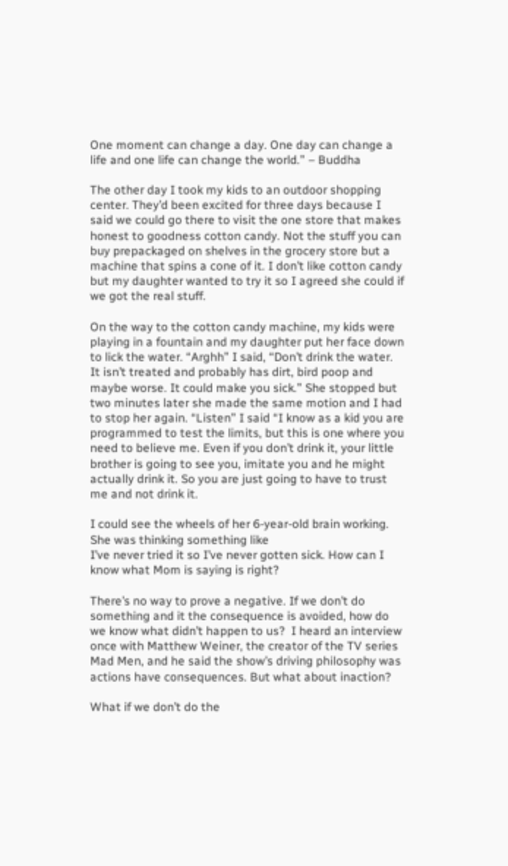One moment can change a day. One day can change a life and one life can change the world.” – Buddha

The other day I took my kids to an outdoor shopping center. They’d been excited for three days because I said we could go there to visit the one store that makes honest to goodness cotton candy. Not the stuff you can buy prepackaged on shelves in the grocery store but a machine that spins a cone of it. I don’t like cotton candy but my daughter wanted to try it so I agreed she could if we got the real stuff.

On the way to the cotton candy machine, my kids were playing in a fountain and my daughter put her face down to lick the water. “Arghh” I said, “Don’t drink the water. It isn’t treated and probably has dirt, bird poop and maybe worse. It could make you sick.” She stopped but two minutes later she made the same motion and I had to stop her again. “Listen” I said “I know as a kid you are programmed to test the limits, but this is one where you need to believe me. Even if you don’t drink it, your little brother is going to see you, imitate you and he might actually drink it. So you are just going to have to trust me and not drink it.

I could see the wheels of her 6-year-old brain working. She was thinking something like
I’ve never tried it so I’ve never gotten sick. How can I know what Mom is saying is right?

There’s no way to prove a negative. If we don’t do something and it the consequence is avoided, how do we know what didn’t happen to us?  I heard an interview once with Matthew Weiner, the creator of the TV series Mad Men, and he said the show’s driving philosophy was actions have consequences. But what about inaction?

What if we don’t do the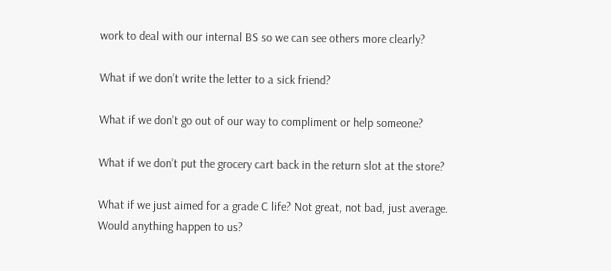work to deal with our internal BS so we can see others more clearly?

What if we don’t write the letter to a sick friend?

What if we don’t go out of our way to compliment or help someone?

What if we don’t put the grocery cart back in the return slot at the store?

What if we just aimed for a grade C life? Not great, not bad, just average. Would anything happen to us?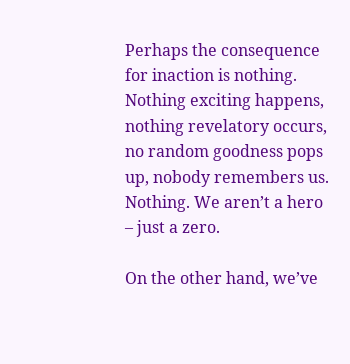Perhaps the consequence for inaction is nothing. Nothing exciting happens, nothing revelatory occurs, no random goodness pops up, nobody remembers us. Nothing. We aren’t a hero – just a zero.

On the other hand, we’ve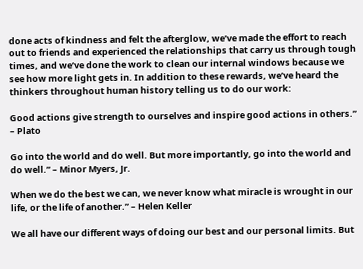done acts of kindness and felt the afterglow, we’ve made the effort to reach out to friends and experienced the relationships that carry us through tough times, and we’ve done the work to clean our internal windows because we see how more light gets in. In addition to these rewards, we’ve heard the thinkers throughout human history telling us to do our work:

Good actions give strength to ourselves and inspire good actions in others.” – Plato

Go into the world and do well. But more importantly, go into the world and do well.” – Minor Myers, Jr.

When we do the best we can, we never know what miracle is wrought in our life, or the life of another.” – Helen Keller

We all have our different ways of doing our best and our personal limits. But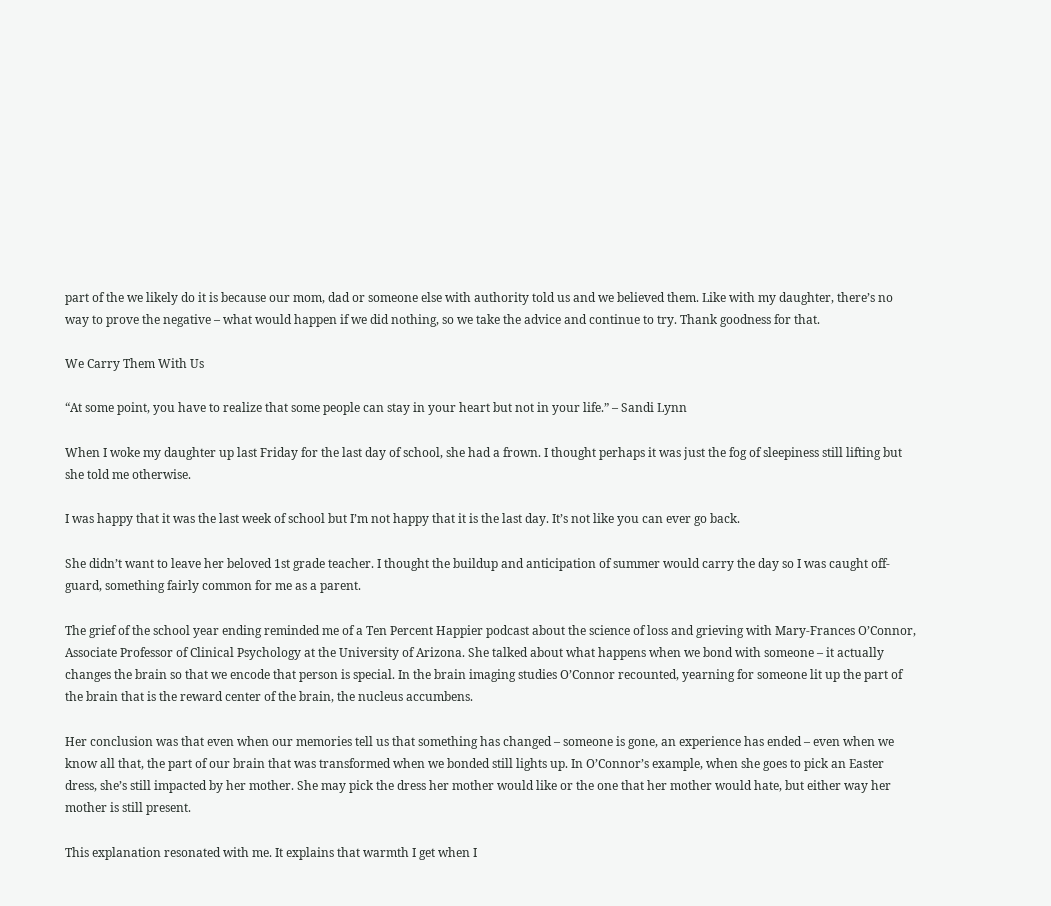part of the we likely do it is because our mom, dad or someone else with authority told us and we believed them. Like with my daughter, there’s no way to prove the negative – what would happen if we did nothing, so we take the advice and continue to try. Thank goodness for that.

We Carry Them With Us

“At some point, you have to realize that some people can stay in your heart but not in your life.” – Sandi Lynn

When I woke my daughter up last Friday for the last day of school, she had a frown. I thought perhaps it was just the fog of sleepiness still lifting but she told me otherwise.

I was happy that it was the last week of school but I’m not happy that it is the last day. It’s not like you can ever go back.

She didn’t want to leave her beloved 1st grade teacher. I thought the buildup and anticipation of summer would carry the day so I was caught off-guard, something fairly common for me as a parent.

The grief of the school year ending reminded me of a Ten Percent Happier podcast about the science of loss and grieving with Mary-Frances O’Connor, Associate Professor of Clinical Psychology at the University of Arizona. She talked about what happens when we bond with someone – it actually changes the brain so that we encode that person is special. In the brain imaging studies O’Connor recounted, yearning for someone lit up the part of the brain that is the reward center of the brain, the nucleus accumbens.

Her conclusion was that even when our memories tell us that something has changed – someone is gone, an experience has ended – even when we know all that, the part of our brain that was transformed when we bonded still lights up. In O’Connor’s example, when she goes to pick an Easter dress, she’s still impacted by her mother. She may pick the dress her mother would like or the one that her mother would hate, but either way her mother is still present.

This explanation resonated with me. It explains that warmth I get when I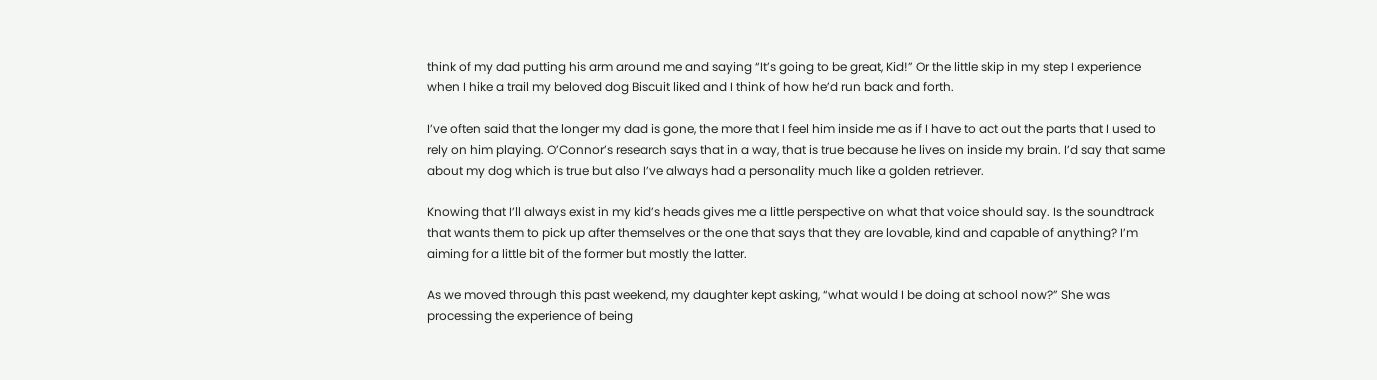think of my dad putting his arm around me and saying “It’s going to be great, Kid!” Or the little skip in my step I experience when I hike a trail my beloved dog Biscuit liked and I think of how he’d run back and forth.

I’ve often said that the longer my dad is gone, the more that I feel him inside me as if I have to act out the parts that I used to rely on him playing. O’Connor’s research says that in a way, that is true because he lives on inside my brain. I’d say that same about my dog which is true but also I’ve always had a personality much like a golden retriever.

Knowing that I’ll always exist in my kid’s heads gives me a little perspective on what that voice should say. Is the soundtrack that wants them to pick up after themselves or the one that says that they are lovable, kind and capable of anything? I’m aiming for a little bit of the former but mostly the latter.

As we moved through this past weekend, my daughter kept asking, “what would I be doing at school now?” She was processing the experience of being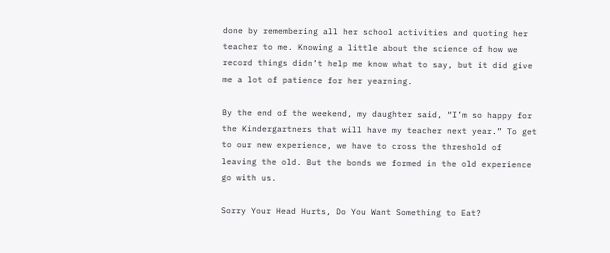done by remembering all her school activities and quoting her teacher to me. Knowing a little about the science of how we record things didn’t help me know what to say, but it did give me a lot of patience for her yearning.

By the end of the weekend, my daughter said, “I’m so happy for the Kindergartners that will have my teacher next year.” To get to our new experience, we have to cross the threshold of leaving the old. But the bonds we formed in the old experience go with us.

Sorry Your Head Hurts, Do You Want Something to Eat?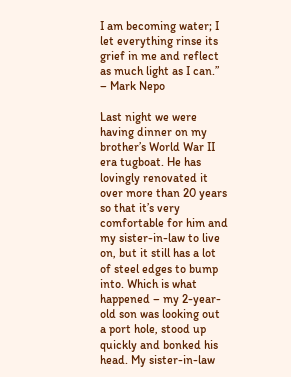I am becoming water; I let everything rinse its grief in me and reflect as much light as I can.” – Mark Nepo

Last night we were having dinner on my brother’s World War II era tugboat. He has lovingly renovated it over more than 20 years so that it’s very comfortable for him and my sister-in-law to live on, but it still has a lot of steel edges to bump into. Which is what happened – my 2-year-old son was looking out a port hole, stood up quickly and bonked his head. My sister-in-law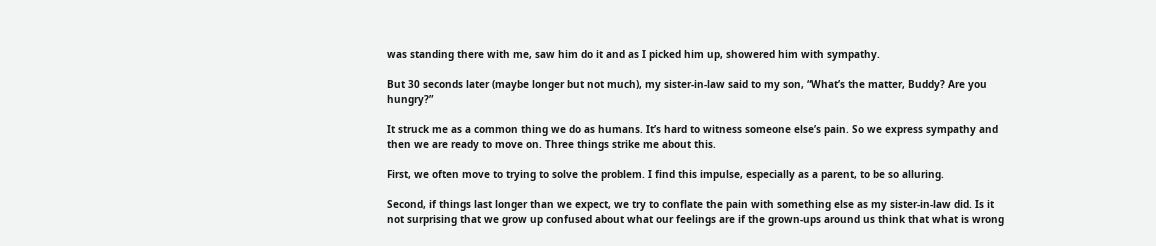was standing there with me, saw him do it and as I picked him up, showered him with sympathy.

But 30 seconds later (maybe longer but not much), my sister-in-law said to my son, “What’s the matter, Buddy? Are you hungry?”

It struck me as a common thing we do as humans. It’s hard to witness someone else’s pain. So we express sympathy and then we are ready to move on. Three things strike me about this.

First, we often move to trying to solve the problem. I find this impulse, especially as a parent, to be so alluring.

Second, if things last longer than we expect, we try to conflate the pain with something else as my sister-in-law did. Is it not surprising that we grow up confused about what our feelings are if the grown-ups around us think that what is wrong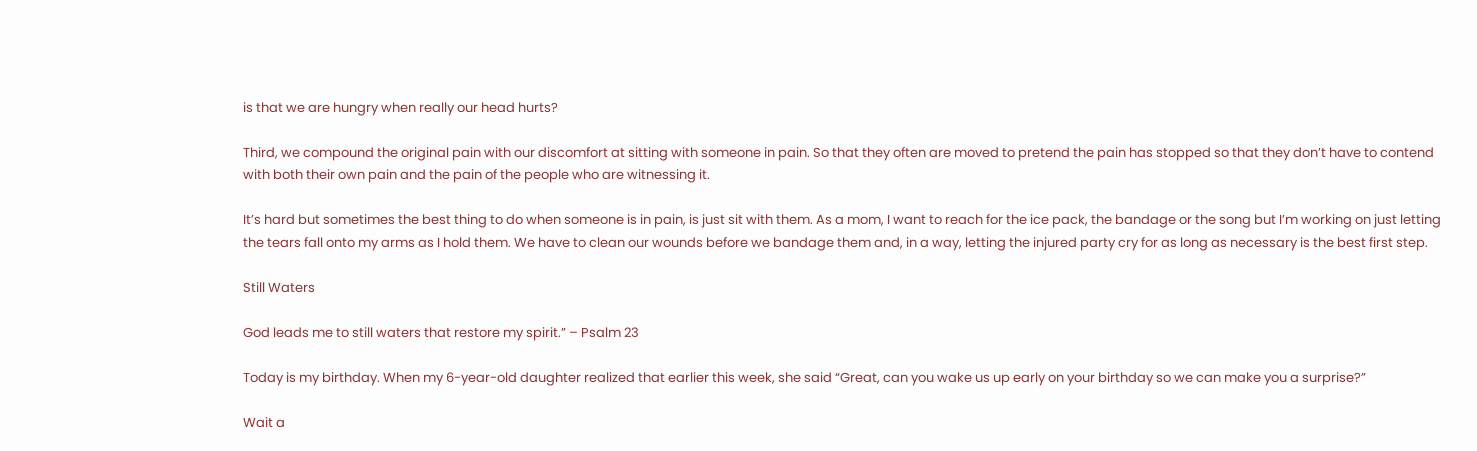is that we are hungry when really our head hurts?

Third, we compound the original pain with our discomfort at sitting with someone in pain. So that they often are moved to pretend the pain has stopped so that they don’t have to contend with both their own pain and the pain of the people who are witnessing it.

It’s hard but sometimes the best thing to do when someone is in pain, is just sit with them. As a mom, I want to reach for the ice pack, the bandage or the song but I’m working on just letting the tears fall onto my arms as I hold them. We have to clean our wounds before we bandage them and, in a way, letting the injured party cry for as long as necessary is the best first step.

Still Waters

God leads me to still waters that restore my spirit.” – Psalm 23

Today is my birthday. When my 6-year-old daughter realized that earlier this week, she said “Great, can you wake us up early on your birthday so we can make you a surprise?”

Wait a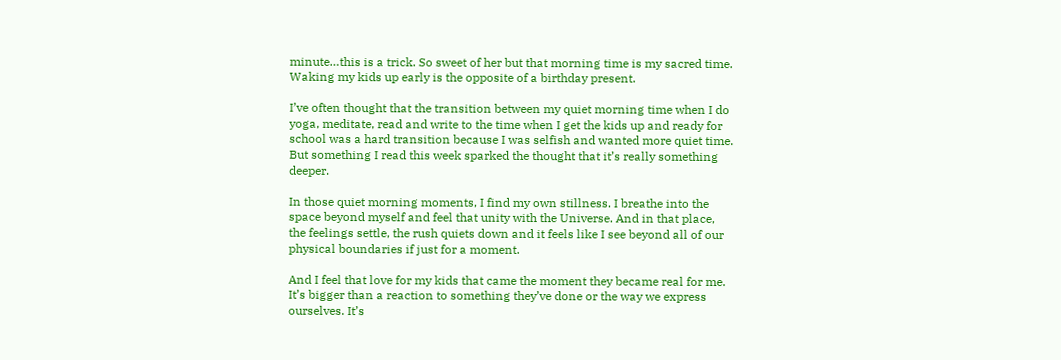minute…this is a trick. So sweet of her but that morning time is my sacred time. Waking my kids up early is the opposite of a birthday present.

I’ve often thought that the transition between my quiet morning time when I do yoga, meditate, read and write to the time when I get the kids up and ready for school was a hard transition because I was selfish and wanted more quiet time. But something I read this week sparked the thought that it’s really something deeper.

In those quiet morning moments, I find my own stillness. I breathe into the space beyond myself and feel that unity with the Universe. And in that place, the feelings settle, the rush quiets down and it feels like I see beyond all of our physical boundaries if just for a moment.

And I feel that love for my kids that came the moment they became real for me. It’s bigger than a reaction to something they’ve done or the way we express ourselves. It’s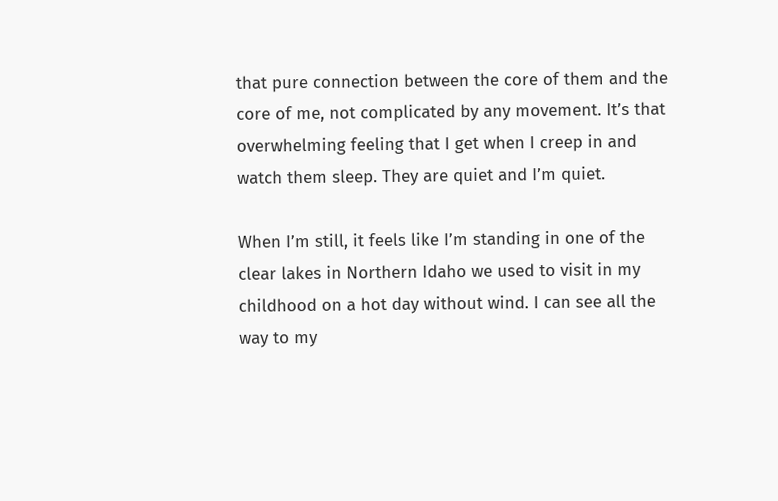that pure connection between the core of them and the core of me, not complicated by any movement. It’s that overwhelming feeling that I get when I creep in and watch them sleep. They are quiet and I’m quiet.

When I’m still, it feels like I’m standing in one of the clear lakes in Northern Idaho we used to visit in my childhood on a hot day without wind. I can see all the way to my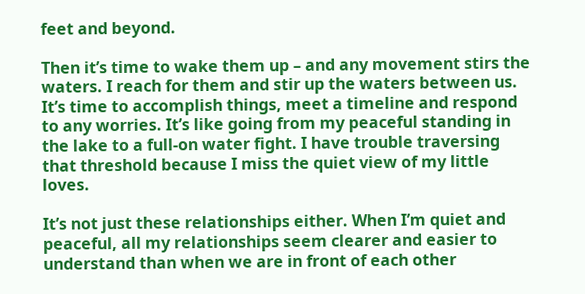feet and beyond.

Then it’s time to wake them up – and any movement stirs the waters. I reach for them and stir up the waters between us. It’s time to accomplish things, meet a timeline and respond to any worries. It’s like going from my peaceful standing in the lake to a full-on water fight. I have trouble traversing that threshold because I miss the quiet view of my little loves.

It’s not just these relationships either. When I’m quiet and peaceful, all my relationships seem clearer and easier to understand than when we are in front of each other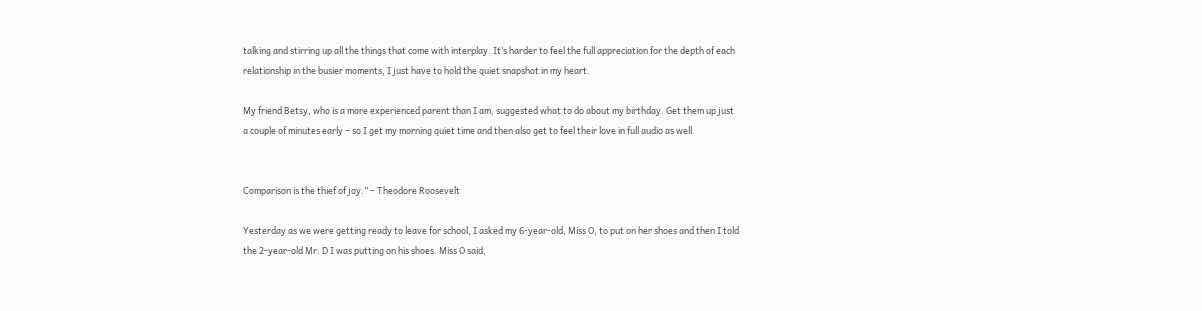talking and stirring up all the things that come with interplay. It’s harder to feel the full appreciation for the depth of each relationship in the busier moments, I just have to hold the quiet snapshot in my heart.

My friend Betsy, who is a more experienced parent than I am, suggested what to do about my birthday. Get them up just a couple of minutes early – so I get my morning quiet time and then also get to feel their love in full audio as well.


Comparison is the thief of joy.” – Theodore Roosevelt

Yesterday as we were getting ready to leave for school, I asked my 6-year-old, Miss O, to put on her shoes and then I told the 2-year-old Mr. D I was putting on his shoes. Miss O said,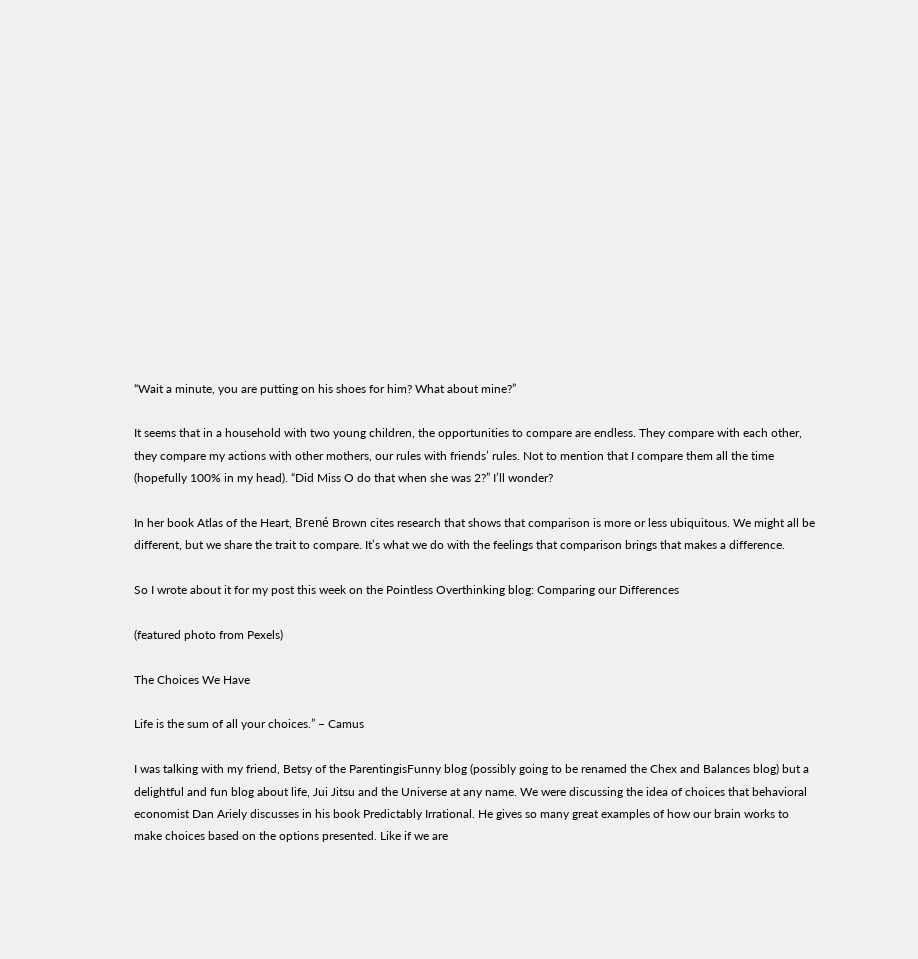“Wait a minute, you are putting on his shoes for him? What about mine?”

It seems that in a household with two young children, the opportunities to compare are endless. They compare with each other, they compare my actions with other mothers, our rules with friends’ rules. Not to mention that I compare them all the time (hopefully 100% in my head). “Did Miss O do that when she was 2?” I’ll wonder?

In her book Atlas of the Heart, Brené Brown cites research that shows that comparison is more or less ubiquitous. We might all be different, but we share the trait to compare. It’s what we do with the feelings that comparison brings that makes a difference.

So I wrote about it for my post this week on the Pointless Overthinking blog: Comparing our Differences

(featured photo from Pexels)

The Choices We Have

Life is the sum of all your choices.” – Camus

I was talking with my friend, Betsy of the ParentingisFunny blog (possibly going to be renamed the Chex and Balances blog) but a delightful and fun blog about life, Jui Jitsu and the Universe at any name. We were discussing the idea of choices that behavioral economist Dan Ariely discusses in his book Predictably Irrational. He gives so many great examples of how our brain works to make choices based on the options presented. Like if we are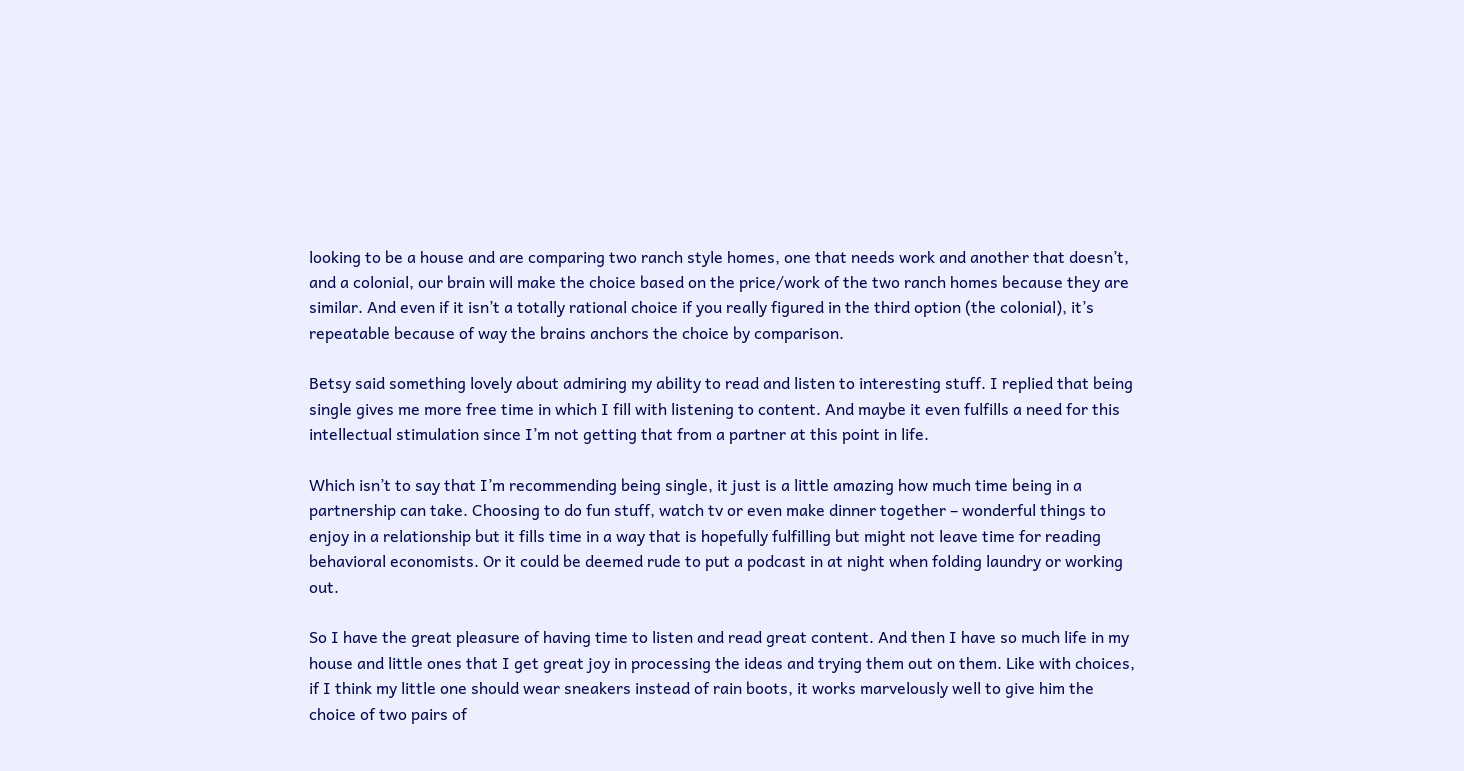looking to be a house and are comparing two ranch style homes, one that needs work and another that doesn’t, and a colonial, our brain will make the choice based on the price/work of the two ranch homes because they are similar. And even if it isn’t a totally rational choice if you really figured in the third option (the colonial), it’s repeatable because of way the brains anchors the choice by comparison.

Betsy said something lovely about admiring my ability to read and listen to interesting stuff. I replied that being single gives me more free time in which I fill with listening to content. And maybe it even fulfills a need for this intellectual stimulation since I’m not getting that from a partner at this point in life.

Which isn’t to say that I’m recommending being single, it just is a little amazing how much time being in a partnership can take. Choosing to do fun stuff, watch tv or even make dinner together – wonderful things to enjoy in a relationship but it fills time in a way that is hopefully fulfilling but might not leave time for reading behavioral economists. Or it could be deemed rude to put a podcast in at night when folding laundry or working out.

So I have the great pleasure of having time to listen and read great content. And then I have so much life in my house and little ones that I get great joy in processing the ideas and trying them out on them. Like with choices, if I think my little one should wear sneakers instead of rain boots, it works marvelously well to give him the choice of two pairs of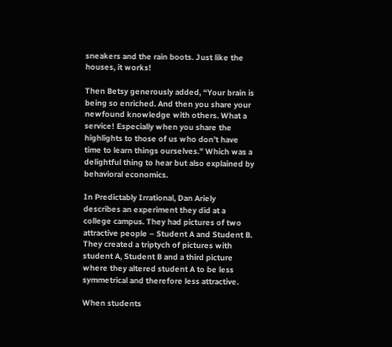sneakers and the rain boots. Just like the houses, it works!

Then Betsy generously added, “Your brain is being so enriched. And then you share your newfound knowledge with others. What a service! Especially when you share the highlights to those of us who don’t have time to learn things ourselves.” Which was a delightful thing to hear but also explained by behavioral economics.

In Predictably Irrational, Dan Ariely describes an experiment they did at a college campus. They had pictures of two attractive people – Student A and Student B. They created a triptych of pictures with student A, Student B and a third picture where they altered student A to be less symmetrical and therefore less attractive.

When students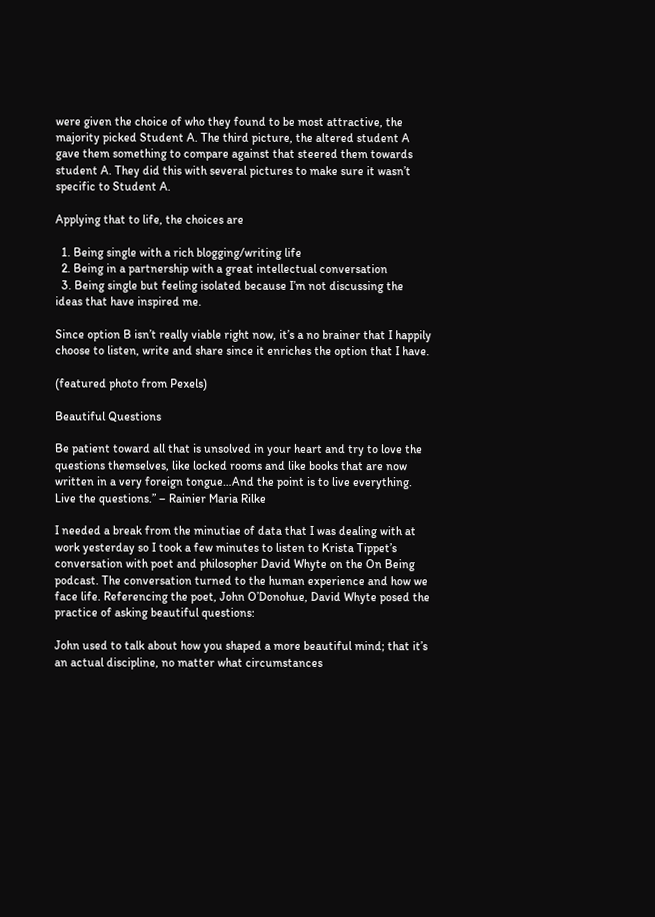were given the choice of who they found to be most attractive, the majority picked Student A. The third picture, the altered student A gave them something to compare against that steered them towards student A. They did this with several pictures to make sure it wasn’t specific to Student A.

Applying that to life, the choices are

  1. Being single with a rich blogging/writing life
  2. Being in a partnership with a great intellectual conversation
  3. Being single but feeling isolated because I’m not discussing the ideas that have inspired me.

Since option B isn’t really viable right now, it’s a no brainer that I happily choose to listen, write and share since it enriches the option that I have.

(featured photo from Pexels)

Beautiful Questions

Be patient toward all that is unsolved in your heart and try to love the questions themselves, like locked rooms and like books that are now written in a very foreign tongue…And the point is to live everything. Live the questions.” – Rainier Maria Rilke

I needed a break from the minutiae of data that I was dealing with at work yesterday so I took a few minutes to listen to Krista Tippet’s conversation with poet and philosopher David Whyte on the On Being podcast. The conversation turned to the human experience and how we face life. Referencing the poet, John O’Donohue, David Whyte posed the practice of asking beautiful questions:

John used to talk about how you shaped a more beautiful mind; that it’s an actual discipline, no matter what circumstances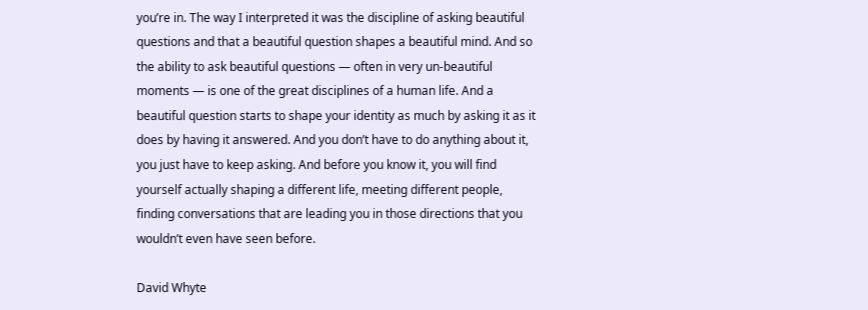you’re in. The way I interpreted it was the discipline of asking beautiful questions and that a beautiful question shapes a beautiful mind. And so the ability to ask beautiful questions — often in very un-beautiful moments — is one of the great disciplines of a human life. And a beautiful question starts to shape your identity as much by asking it as it does by having it answered. And you don’t have to do anything about it, you just have to keep asking. And before you know it, you will find yourself actually shaping a different life, meeting different people, finding conversations that are leading you in those directions that you wouldn’t even have seen before.

David Whyte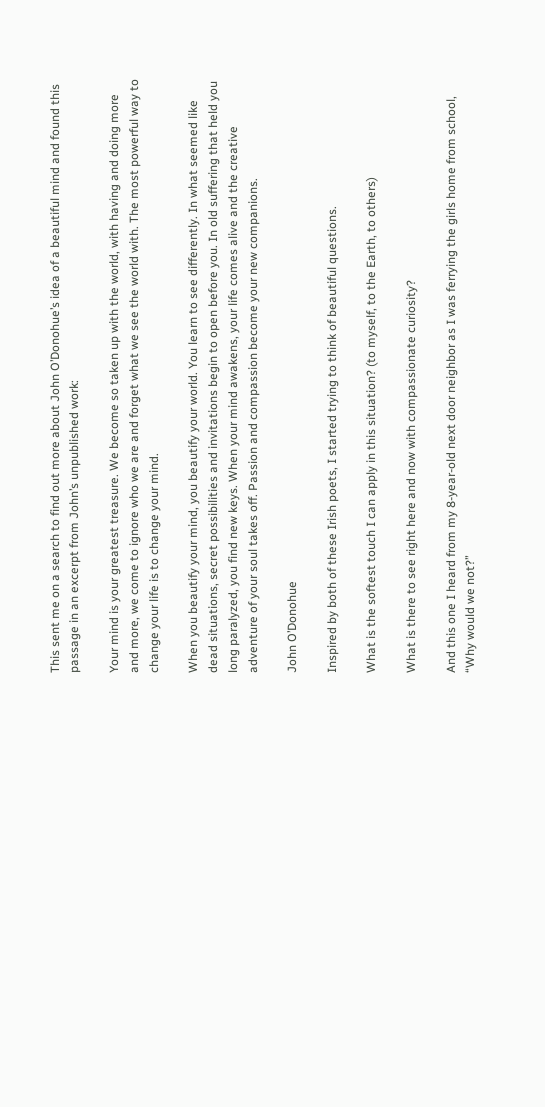This sent me on a search to find out more about John O’Donohue’s idea of a beautiful mind and found this passage in an excerpt from John’s unpublished work:

Your mind is your greatest treasure. We become so taken up with the world, with having and doing more and more, we come to ignore who we are and forget what we see the world with. The most powerful way to change your life is to change your mind.

When you beautify your mind, you beautify your world. You learn to see differently. In what seemed like dead situations, secret possibilities and invitations begin to open before you. In old suffering that held you long paralyzed, you find new keys. When your mind awakens, your life comes alive and the creative adventure of your soul takes off. Passion and compassion become your new companions.

John O’Donohue

Inspired by both of these Irish poets, I started trying to think of beautiful questions.

What is the softest touch I can apply in this situation? (to myself, to the Earth, to others)

What is there to see right here and now with compassionate curiosity?

And this one I heard from my 8-year-old next door neighbor as I was ferrying the girls home from school, “Why would we not?”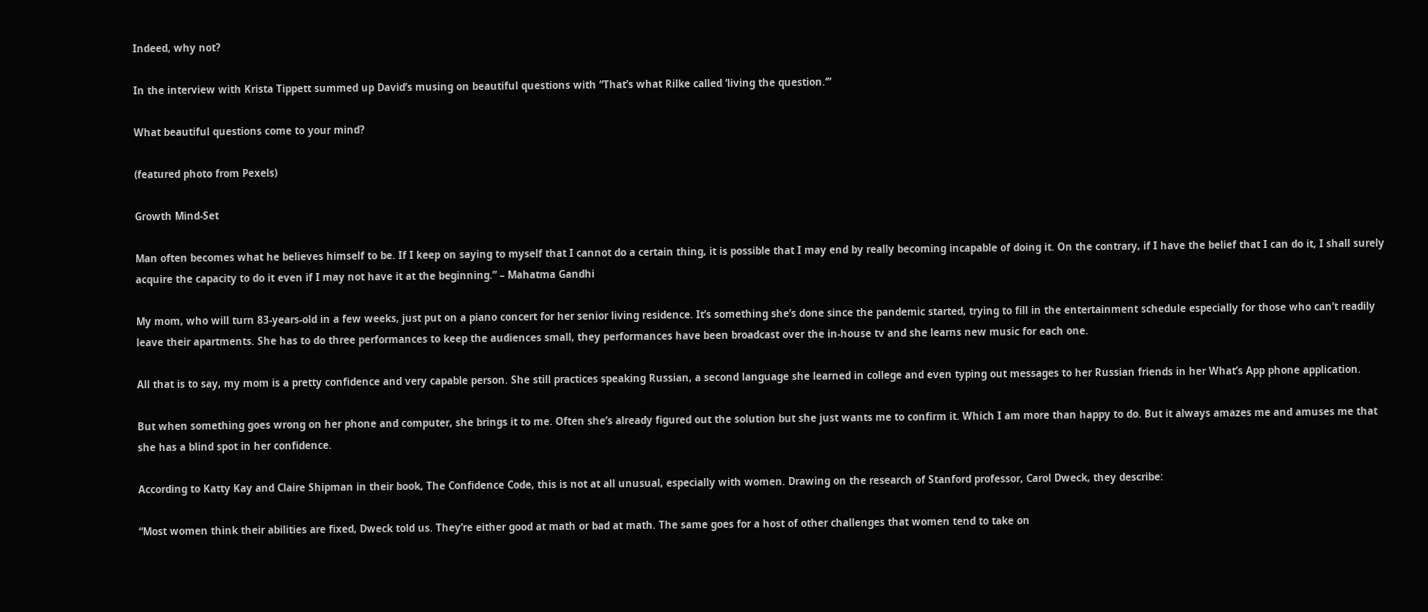Indeed, why not?

In the interview with Krista Tippett summed up David’s musing on beautiful questions with “That’s what Rilke called ‘living the question.‘”

What beautiful questions come to your mind?

(featured photo from Pexels)

Growth Mind-Set

Man often becomes what he believes himself to be. If I keep on saying to myself that I cannot do a certain thing, it is possible that I may end by really becoming incapable of doing it. On the contrary, if I have the belief that I can do it, I shall surely acquire the capacity to do it even if I may not have it at the beginning.” – Mahatma Gandhi

My mom, who will turn 83-years-old in a few weeks, just put on a piano concert for her senior living residence. It’s something she’s done since the pandemic started, trying to fill in the entertainment schedule especially for those who can’t readily leave their apartments. She has to do three performances to keep the audiences small, they performances have been broadcast over the in-house tv and she learns new music for each one.

All that is to say, my mom is a pretty confidence and very capable person. She still practices speaking Russian, a second language she learned in college and even typing out messages to her Russian friends in her What’s App phone application.

But when something goes wrong on her phone and computer, she brings it to me. Often she’s already figured out the solution but she just wants me to confirm it. Which I am more than happy to do. But it always amazes me and amuses me that she has a blind spot in her confidence.

According to Katty Kay and Claire Shipman in their book, The Confidence Code, this is not at all unusual, especially with women. Drawing on the research of Stanford professor, Carol Dweck, they describe:

“Most women think their abilities are fixed, Dweck told us. They’re either good at math or bad at math. The same goes for a host of other challenges that women tend to take on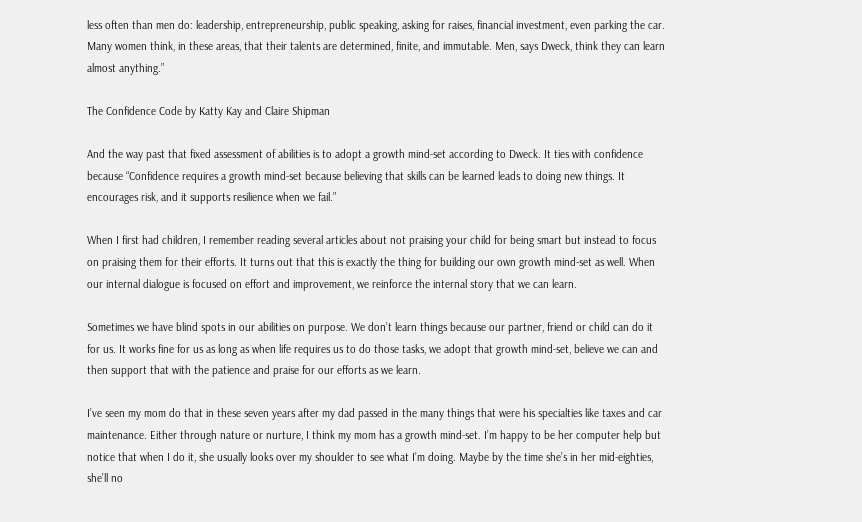less often than men do: leadership, entrepreneurship, public speaking, asking for raises, financial investment, even parking the car. Many women think, in these areas, that their talents are determined, finite, and immutable. Men, says Dweck, think they can learn almost anything.”

The Confidence Code by Katty Kay and Claire Shipman

And the way past that fixed assessment of abilities is to adopt a growth mind-set according to Dweck. It ties with confidence because “Confidence requires a growth mind-set because believing that skills can be learned leads to doing new things. It encourages risk, and it supports resilience when we fail.”

When I first had children, I remember reading several articles about not praising your child for being smart but instead to focus on praising them for their efforts. It turns out that this is exactly the thing for building our own growth mind-set as well. When our internal dialogue is focused on effort and improvement, we reinforce the internal story that we can learn.

Sometimes we have blind spots in our abilities on purpose. We don’t learn things because our partner, friend or child can do it for us. It works fine for us as long as when life requires us to do those tasks, we adopt that growth mind-set, believe we can and then support that with the patience and praise for our efforts as we learn.

I’ve seen my mom do that in these seven years after my dad passed in the many things that were his specialties like taxes and car maintenance. Either through nature or nurture, I think my mom has a growth mind-set. I’m happy to be her computer help but notice that when I do it, she usually looks over my shoulder to see what I’m doing. Maybe by the time she’s in her mid-eighties, she’ll no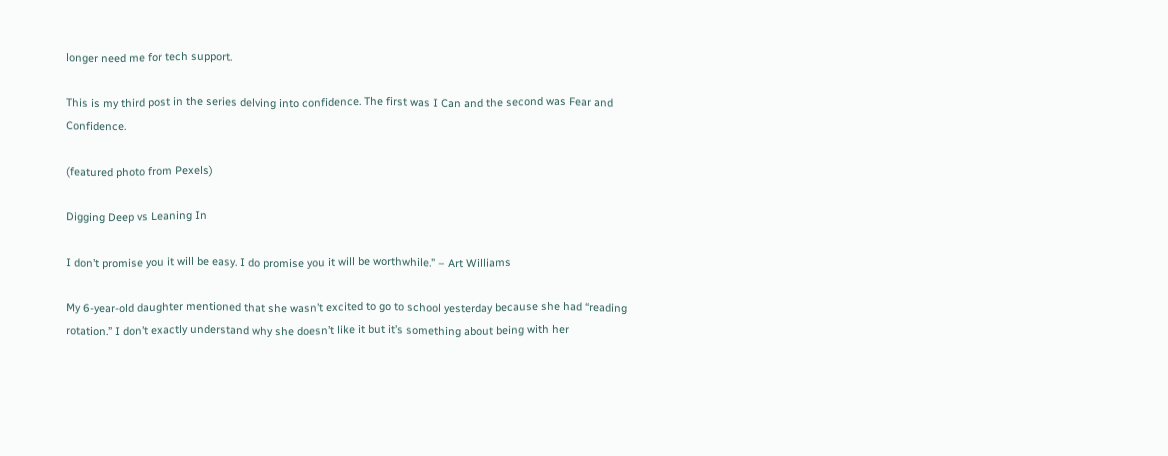longer need me for tech support.

This is my third post in the series delving into confidence. The first was I Can and the second was Fear and Confidence.

(featured photo from Pexels)

Digging Deep vs Leaning In

I don’t promise you it will be easy. I do promise you it will be worthwhile.” – Art Williams

My 6-year-old daughter mentioned that she wasn’t excited to go to school yesterday because she had “reading rotation.” I don’t exactly understand why she doesn’t like it but it’s something about being with her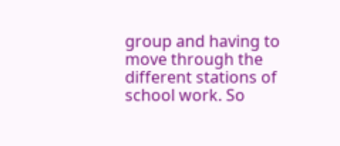group and having to move through the different stations of school work. So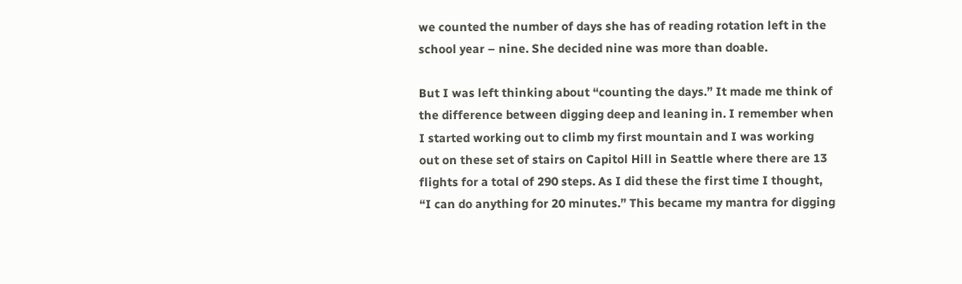we counted the number of days she has of reading rotation left in the school year – nine. She decided nine was more than doable.

But I was left thinking about “counting the days.” It made me think of the difference between digging deep and leaning in. I remember when I started working out to climb my first mountain and I was working out on these set of stairs on Capitol Hill in Seattle where there are 13 flights for a total of 290 steps. As I did these the first time I thought, “I can do anything for 20 minutes.” This became my mantra for digging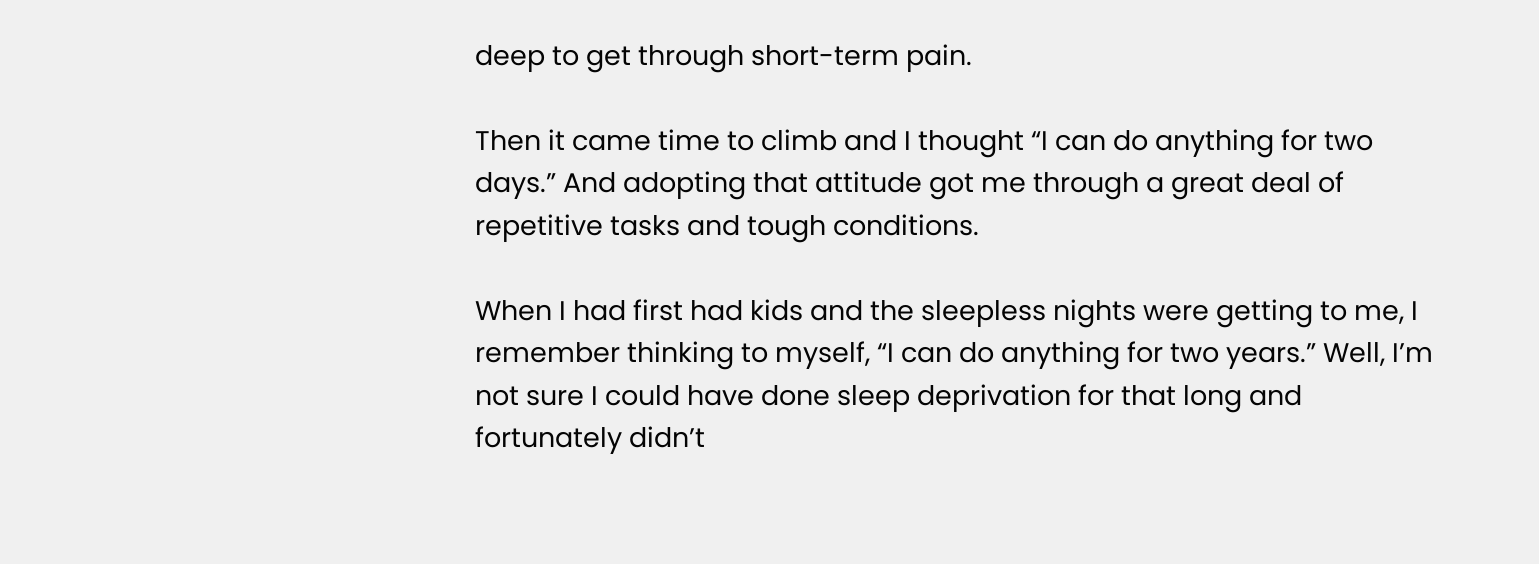deep to get through short-term pain.

Then it came time to climb and I thought “I can do anything for two days.” And adopting that attitude got me through a great deal of repetitive tasks and tough conditions.

When I had first had kids and the sleepless nights were getting to me, I remember thinking to myself, “I can do anything for two years.” Well, I’m not sure I could have done sleep deprivation for that long and fortunately didn’t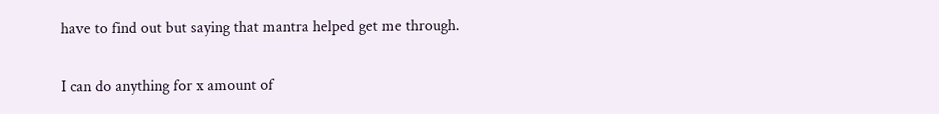have to find out but saying that mantra helped get me through.

I can do anything for x amount of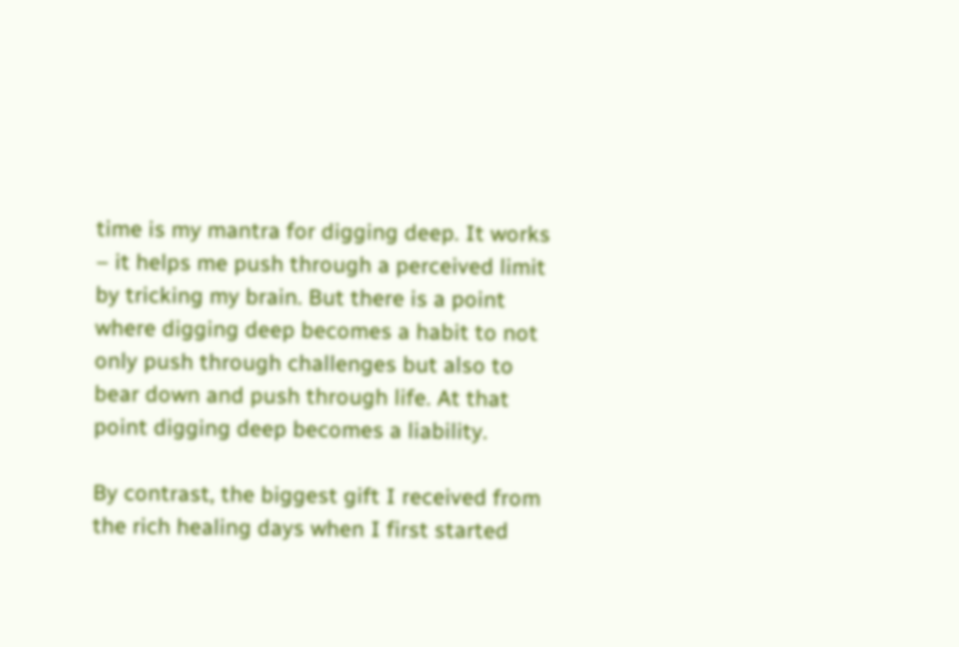time is my mantra for digging deep. It works – it helps me push through a perceived limit by tricking my brain. But there is a point where digging deep becomes a habit to not only push through challenges but also to bear down and push through life. At that point digging deep becomes a liability.

By contrast, the biggest gift I received from the rich healing days when I first started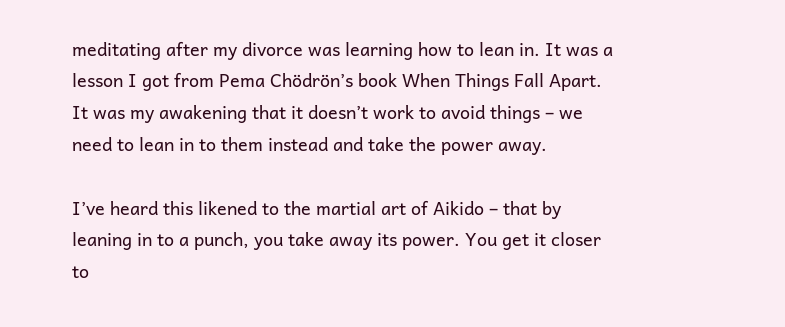meditating after my divorce was learning how to lean in. It was a lesson I got from Pema Chödrön’s book When Things Fall Apart. It was my awakening that it doesn’t work to avoid things – we need to lean in to them instead and take the power away.

I’ve heard this likened to the martial art of Aikido – that by leaning in to a punch, you take away its power. You get it closer to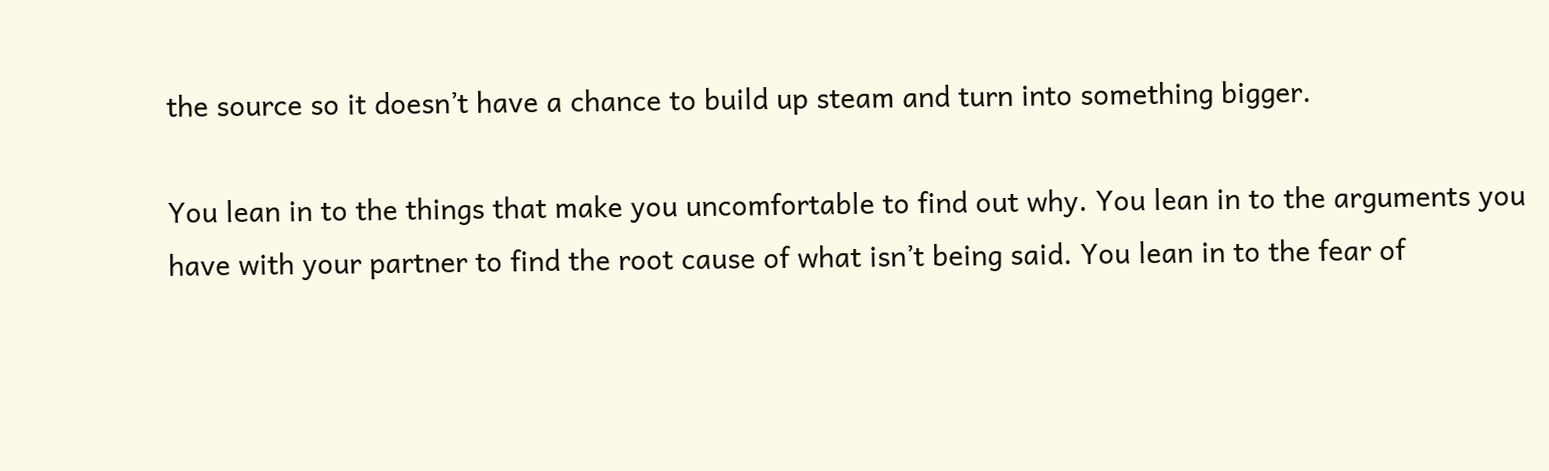the source so it doesn’t have a chance to build up steam and turn into something bigger.

You lean in to the things that make you uncomfortable to find out why. You lean in to the arguments you have with your partner to find the root cause of what isn’t being said. You lean in to the fear of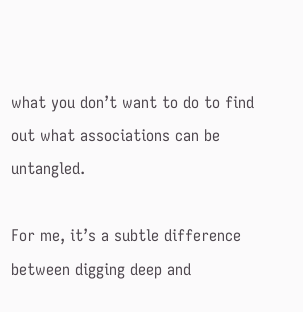what you don’t want to do to find out what associations can be untangled.

For me, it’s a subtle difference between digging deep and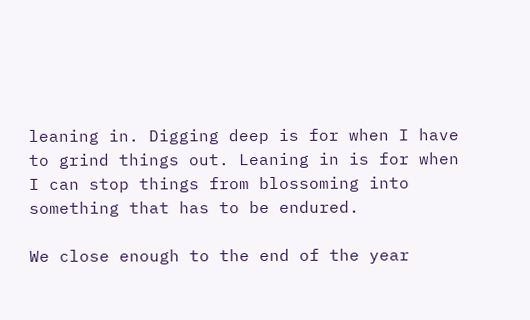leaning in. Digging deep is for when I have to grind things out. Leaning in is for when I can stop things from blossoming into something that has to be endured.

We close enough to the end of the year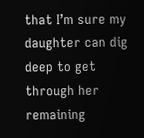that I’m sure my daughter can dig deep to get through her remaining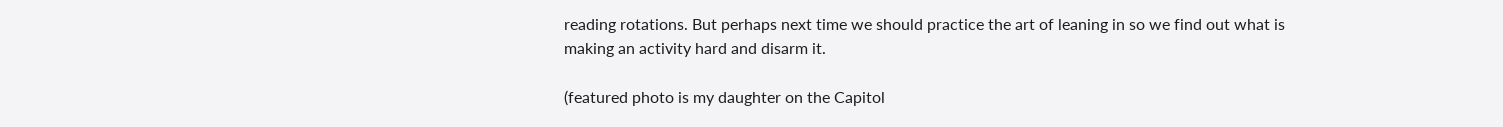reading rotations. But perhaps next time we should practice the art of leaning in so we find out what is making an activity hard and disarm it.

(featured photo is my daughter on the Capitol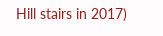Hill stairs in 2017)